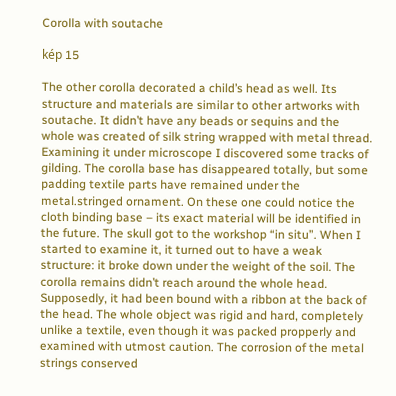Corolla with soutache

kép 15

The other corolla decorated a child’s head as well. Its structure and materials are similar to other artworks with soutache. It didn’t have any beads or sequins and the whole was created of silk string wrapped with metal thread. Examining it under microscope I discovered some tracks of gilding. The corolla base has disappeared totally, but some padding textile parts have remained under the metal.stringed ornament. On these one could notice the cloth binding base – its exact material will be identified in the future. The skull got to the workshop “in situ”. When I started to examine it, it turned out to have a weak structure: it broke down under the weight of the soil. The corolla remains didn’t reach around the whole head. Supposedly, it had been bound with a ribbon at the back of the head. The whole object was rigid and hard, completely unlike a textile, even though it was packed propperly and examined with utmost caution. The corrosion of the metal strings conserved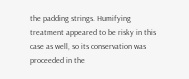the padding strings. Humifying treatment appeared to be risky in this case as well, so its conservation was proceeded in the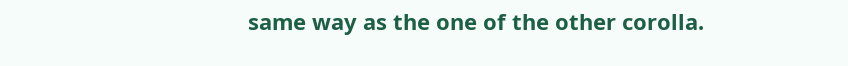same way as the one of the other corolla.